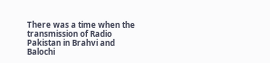There was a time when the transmission of Radio Pakistan in Brahvi and Balochi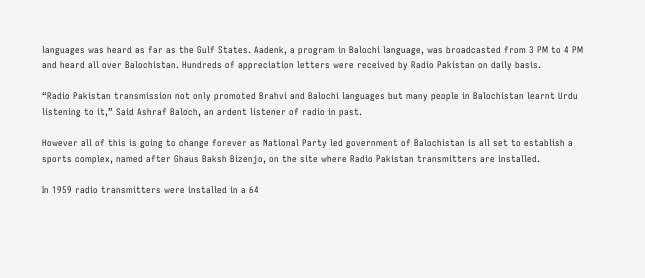languages was heard as far as the Gulf States. Aadenk, a program in Balochi language, was broadcasted from 3 PM to 4 PM and heard all over Balochistan. Hundreds of appreciation letters were received by Radio Pakistan on daily basis.

“Radio Pakistan transmission not only promoted Brahvi and Balochi languages but many people in Balochistan learnt Urdu listening to it,” Said Ashraf Baloch, an ardent listener of radio in past.

However all of this is going to change forever as National Party led government of Balochistan is all set to establish a sports complex, named after Ghaus Baksh Bizenjo, on the site where Radio Pakistan transmitters are installed.

In 1959 radio transmitters were installed in a 64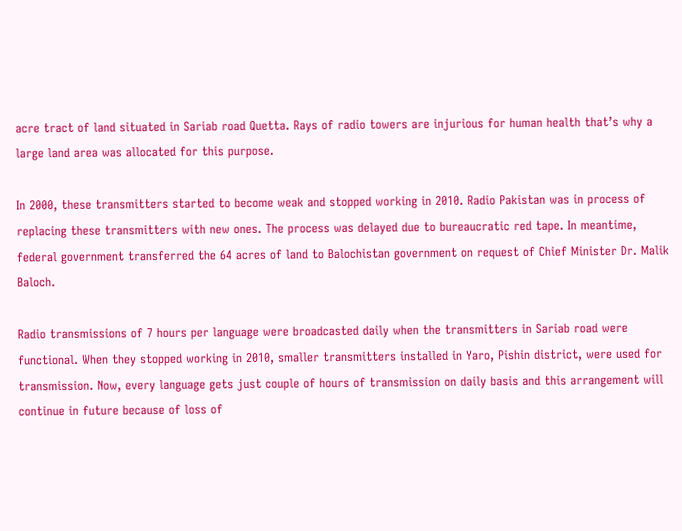acre tract of land situated in Sariab road Quetta. Rays of radio towers are injurious for human health that’s why a large land area was allocated for this purpose.

In 2000, these transmitters started to become weak and stopped working in 2010. Radio Pakistan was in process of replacing these transmitters with new ones. The process was delayed due to bureaucratic red tape. In meantime, federal government transferred the 64 acres of land to Balochistan government on request of Chief Minister Dr. Malik Baloch.

Radio transmissions of 7 hours per language were broadcasted daily when the transmitters in Sariab road were functional. When they stopped working in 2010, smaller transmitters installed in Yaro, Pishin district, were used for transmission. Now, every language gets just couple of hours of transmission on daily basis and this arrangement will continue in future because of loss of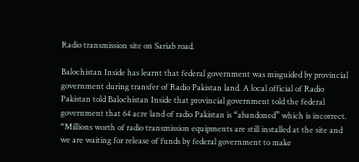Radio transmission site on Sariab road.

Balochistan Inside has learnt that federal government was misguided by provincial government during transfer of Radio Pakistan land. A local official of Radio Pakistan told Balochistan Inside that provincial government told the federal government that 64 acre land of radio Pakistan is “abandoned” which is incorrect. “Millions worth of radio transmission equipments are still installed at the site and we are waiting for release of funds by federal government to make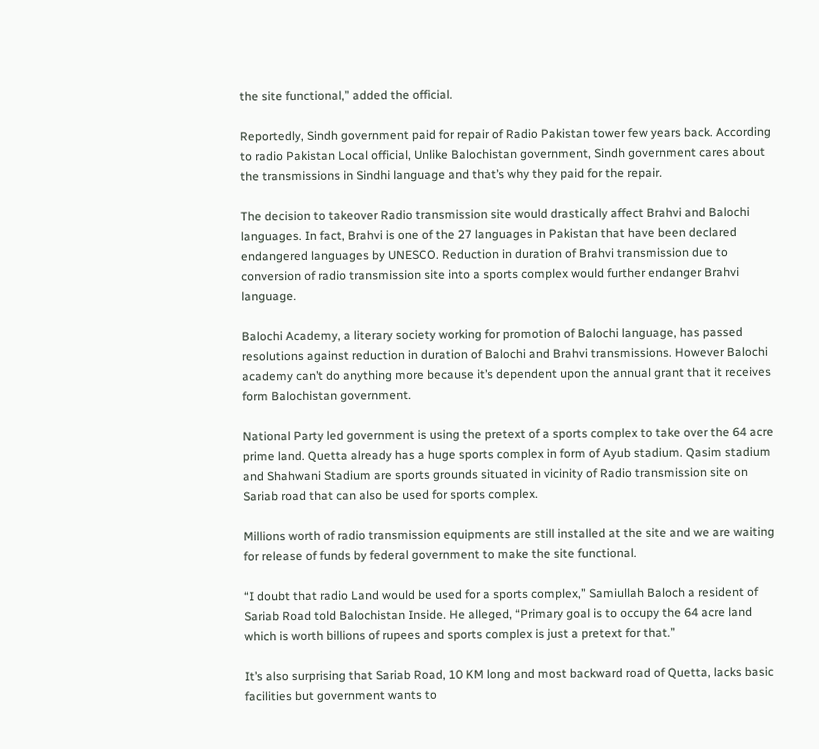the site functional,” added the official.

Reportedly, Sindh government paid for repair of Radio Pakistan tower few years back. According to radio Pakistan Local official, Unlike Balochistan government, Sindh government cares about the transmissions in Sindhi language and that’s why they paid for the repair.

The decision to takeover Radio transmission site would drastically affect Brahvi and Balochi languages. In fact, Brahvi is one of the 27 languages in Pakistan that have been declared endangered languages by UNESCO. Reduction in duration of Brahvi transmission due to conversion of radio transmission site into a sports complex would further endanger Brahvi language.

Balochi Academy, a literary society working for promotion of Balochi language, has passed resolutions against reduction in duration of Balochi and Brahvi transmissions. However Balochi academy can’t do anything more because it’s dependent upon the annual grant that it receives form Balochistan government.

National Party led government is using the pretext of a sports complex to take over the 64 acre prime land. Quetta already has a huge sports complex in form of Ayub stadium. Qasim stadium and Shahwani Stadium are sports grounds situated in vicinity of Radio transmission site on Sariab road that can also be used for sports complex.

Millions worth of radio transmission equipments are still installed at the site and we are waiting for release of funds by federal government to make the site functional.

“I doubt that radio Land would be used for a sports complex,” Samiullah Baloch a resident of Sariab Road told Balochistan Inside. He alleged, “Primary goal is to occupy the 64 acre land which is worth billions of rupees and sports complex is just a pretext for that.”

It’s also surprising that Sariab Road, 10 KM long and most backward road of Quetta, lacks basic facilities but government wants to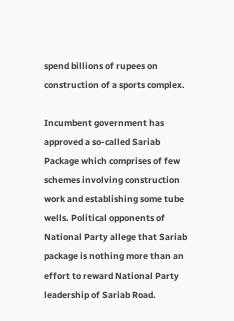spend billions of rupees on construction of a sports complex.

Incumbent government has approved a so-called Sariab Package which comprises of few schemes involving construction work and establishing some tube wells. Political opponents of National Party allege that Sariab package is nothing more than an effort to reward National Party leadership of Sariab Road.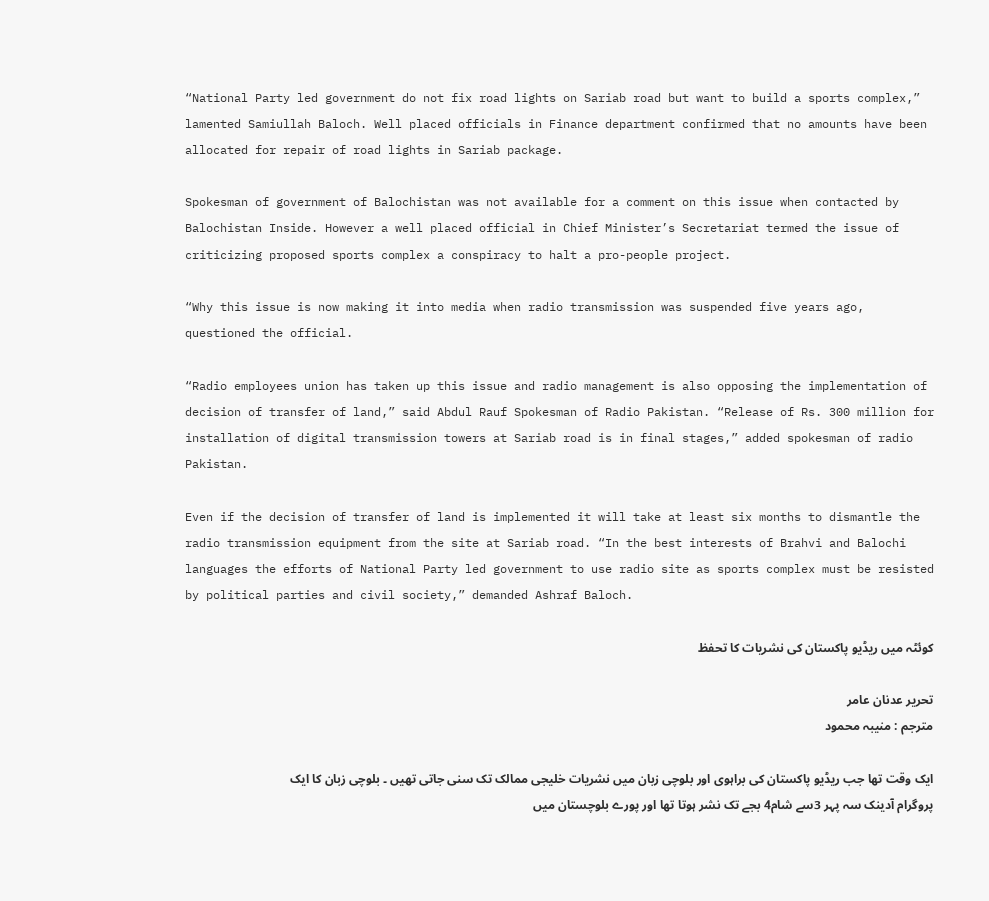“National Party led government do not fix road lights on Sariab road but want to build a sports complex,” lamented Samiullah Baloch. Well placed officials in Finance department confirmed that no amounts have been allocated for repair of road lights in Sariab package.

Spokesman of government of Balochistan was not available for a comment on this issue when contacted by Balochistan Inside. However a well placed official in Chief Minister’s Secretariat termed the issue of criticizing proposed sports complex a conspiracy to halt a pro-people project.

“Why this issue is now making it into media when radio transmission was suspended five years ago, questioned the official.

“Radio employees union has taken up this issue and radio management is also opposing the implementation of decision of transfer of land,” said Abdul Rauf Spokesman of Radio Pakistan. “Release of Rs. 300 million for installation of digital transmission towers at Sariab road is in final stages,” added spokesman of radio Pakistan.

Even if the decision of transfer of land is implemented it will take at least six months to dismantle the radio transmission equipment from the site at Sariab road. “In the best interests of Brahvi and Balochi languages the efforts of National Party led government to use radio site as sports complex must be resisted by political parties and civil society,” demanded Ashraf Baloch.

کوئٹہ میں ریڈیو پاکستان کی نشریات کا تحفظ

تحریر عدنان عامر
مترجم : منیبہ محمود

ایک وقت تھا جب ریڈیو پاکستان کی براہوی اور بلوچی زبان میں نشریات خلیجی ممالک تک سنی جاتی تھیں ۔ بلوچی زبان کا ایک پروگرام آدینک سہ پہر 3سے شام4 بجے تک نشر ہوتا تھا اور پورے بلوچستان میں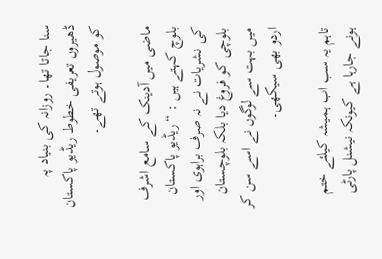سنا جاتا تھا۔ روزانہ کی بنیاد پہ ڈھیروں تعریفی خطوط ریڈیو پاکستان کو موصول ہوتے تھے۔

ماضی میں آدینک کے سامع اشرف بلوچ کہتے ہیں : “ریڈیو پاکستان کی نشریات نے نہ صرف براہوی اور بلوچی کو فروغ دیا بلکہ بلوچستان میں بہت سے لوگوں نے اسے سن کر اردو بھی سیکھی۔

تاہم یہ سب اب ہمیشہ کیلئے ختم ہونے جارہا ہے کیونکہ نیشنل پارٹی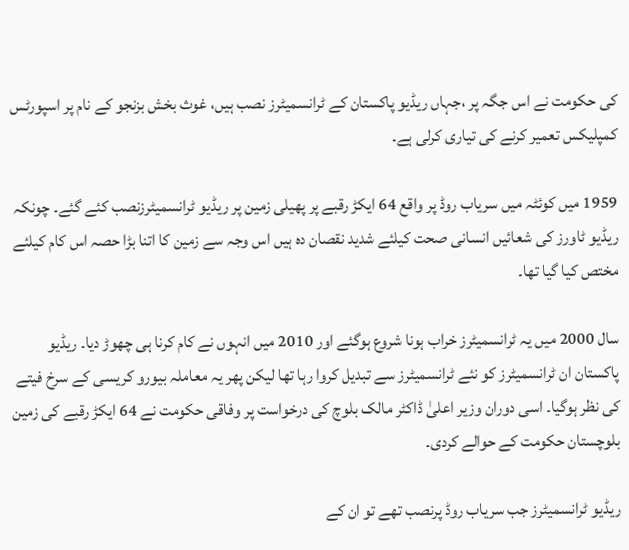کی حکومت نے اس جگہ پر ،جہاں ریڈیو پاکستان کے ٹرانسمیٹرز نصب ہیں، غوث بخش بزنجو کے نام پر اسپورٹس کمپلیکس تعمیر کرنے کی تیاری کرلی ہے۔

1959 میں کوئٹہ میں سریاب روڈ پر واقع 64 ایکڑ رقبے پر پھیلی زمین پر ریڈیو ٹرانسمیٹرزنصب کئے گئے۔ چونکہ ریڈیو ٹاورز کی شعائیں انسانی صحت کیلئے شدید نقصان دہ ہیں اس وجہ سے زمین کا اتنا بڑا حصہ اس کام کیلئے مختص کیا گیا تھا۔

سال 2000 میں یہ ٹرانسمیٹرز خراب ہونا شروع ہوگئے اور 2010 میں انہوں نے کام کرنا ہی چھوڑ دیا۔ ریڈیو پاکستان ان ٹرانسمیٹرز کو نئے ٹرانسمیٹرز سے تبدیل کروا رہا تھا لیکن پھر یہ معاملہ بیورو کریسی کے سرخ فیتے کی نظر ہوگیا۔ اسی دوران وزیر اعلیٰ ڈاکٹر مالک بلوچ کی درخواست پر وفاقی حکومت نے 64 ایکڑ رقبے کی زمین بلوچستان حکومت کے حوالے کردی۔

ریڈیو ٹرانسمیٹرز جب سریاب روڈ پرنصب تھے تو ان کے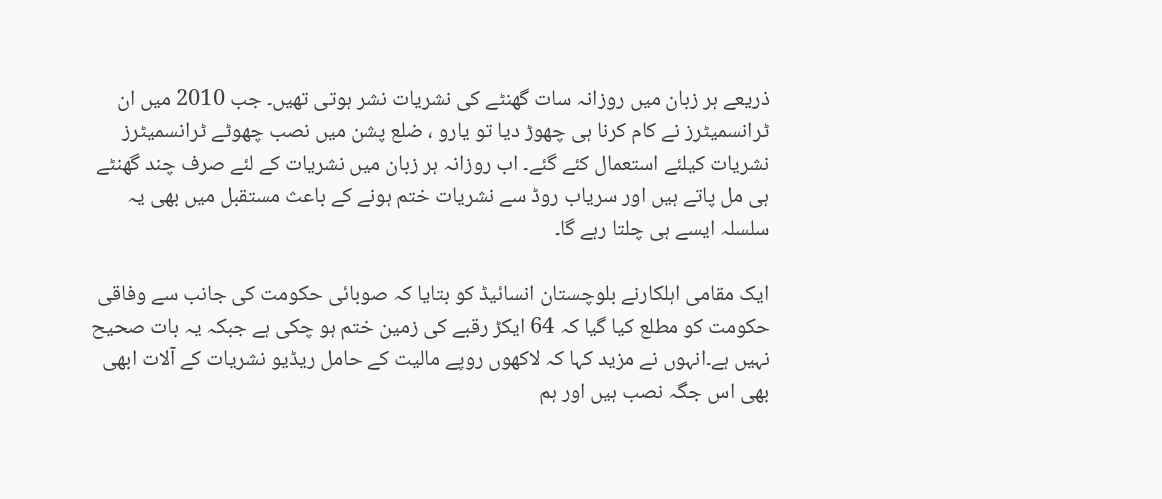ذریعے ہر زبان میں روزانہ سات گھنٹے کی نشریات نشر ہوتی تھیں۔ جب 2010 میں ان ٹرانسمیٹرز نے کام کرنا ہی چھوڑ دیا تو یارو ، ضلع پشن میں نصب چھوٹے ٹرانسمیٹرز نشریات کیلئے استعمال کئے گئے۔ اب روزانہ ہر زبان میں نشریات کے لئے صرف چند گھنٹے ہی مل پاتے ہیں اور سریاب روڈ سے نشریات ختم ہونے کے باعث مستقبل میں بھی یہ سلسلہ ایسے ہی چلتا رہے گا۔

ایک مقامی اہلکارنے بلوچستان انسائیڈ کو بتایا کہ صوبائی حکومت کی جانب سے وفاقی حکومت کو مطلع کیا گیا کہ 64 ایکڑ رقبے کی زمین ختم ہو چکی ہے جبکہ یہ بات صحیح نہیں ہے۔انہوں نے مزید کہا کہ لاکھوں روپے مالیت کے حامل ریڈیو نشریات کے آلات ابھی بھی اس جگہ نصب ہیں اور ہم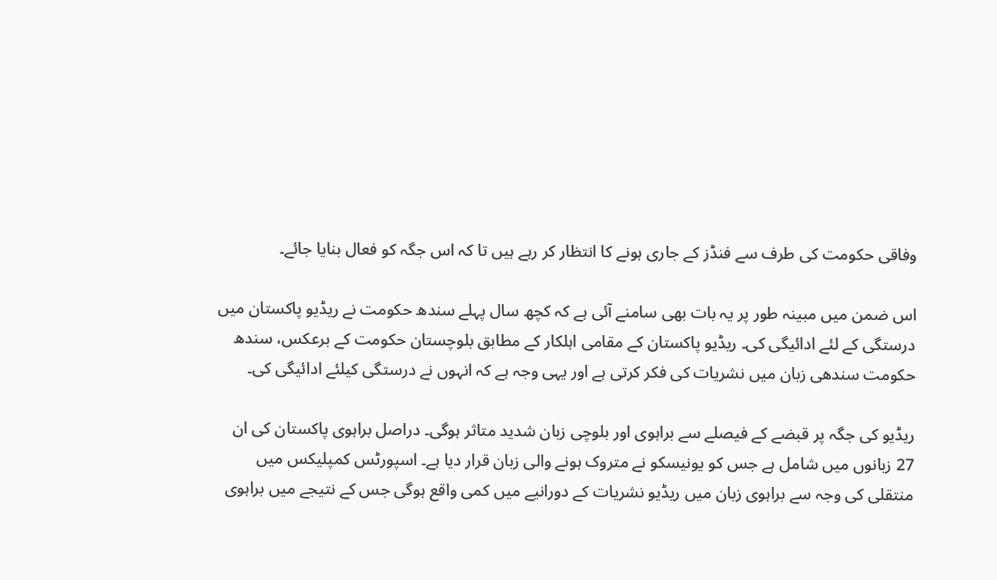وفاقی حکومت کی طرف سے فنڈز کے جاری ہونے کا انتظار کر رہے ہیں تا کہ اس جگہ کو فعال بنایا جائے۔

اس ضمن میں مبینہ طور پر یہ بات بھی سامنے آئی ہے کہ کچھ سال پہلے سندھ حکومت نے ریڈیو پاکستان میں درستگی کے لئے ادائیگی کی۔ ریڈیو پاکستان کے مقامی اہلکار کے مطابق بلوچستان حکومت کے برعکس، سندھ حکومت سندھی زبان میں نشریات کی فکر کرتی ہے اور یہی وجہ ہے کہ انہوں نے درستگی کیلئے ادائیگی کی۔

ریڈیو کی جگہ پر قبضے کے فیصلے سے براہوی اور بلوچی زبان شدید متاثر ہوگی۔ دراصل براہوی پاکستان کی ان 27 زبانوں میں شامل ہے جس کو یونیسکو نے متروک ہونے والی زبان قرار دیا ہے۔ اسپورٹس کمپلیکس میں منتقلی کی وجہ سے براہوی زبان میں ریڈیو نشریات کے دورانیے میں کمی واقع ہوگی جس کے نتیجے میں براہوی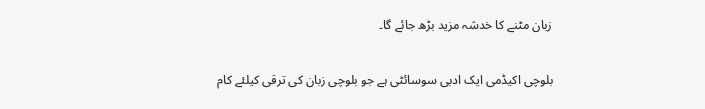زبان مٹنے کا خدشہ مزید بڑھ جائے گا۔

بلوچی اکیڈمی ایک ادبی سوسائٹی ہے جو بلوچی زبان کی ترقی کیلئے کام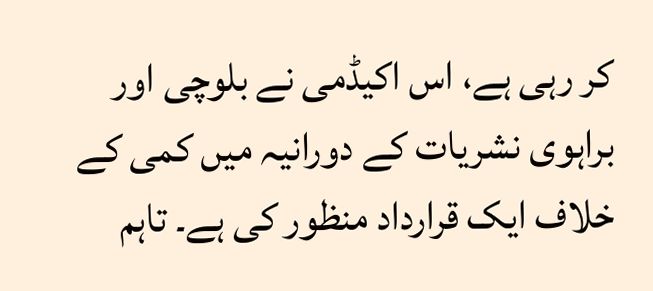کر رہی ہے، اس اکیڈمی نے بلوچی اور براہوی نشریات کے دورانیہ میں کمی کے خلاف ایک قرارداد منظور کی ہے۔ تاہم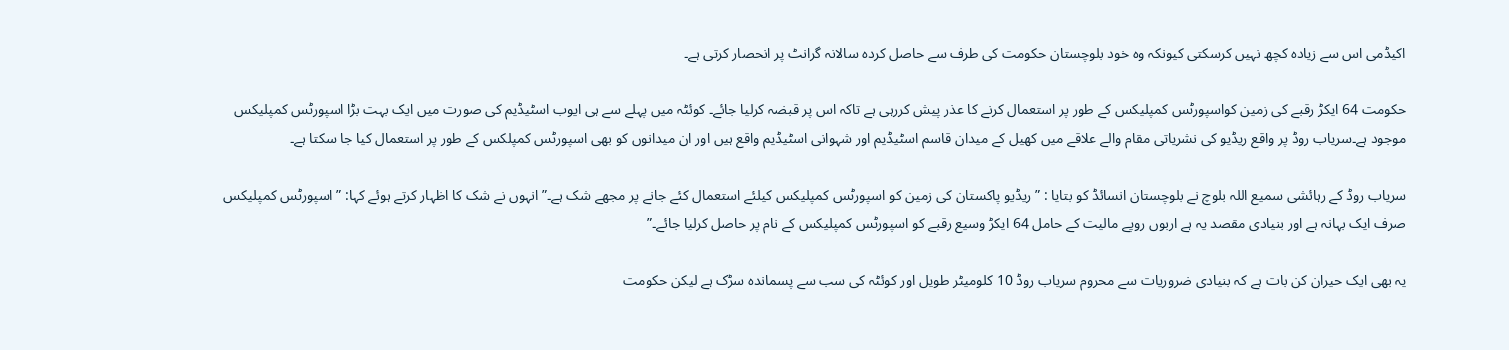اکیڈمی اس سے زیادہ کچھ نہیں کرسکتی کیونکہ وہ خود بلوچستان حکومت کی طرف سے حاصل کردہ سالانہ گرانٹ پر انحصار کرتی ہے۔

حکومت 64 ایکڑ رقبے کی زمین کواسپورٹس کمپلیکس کے طور پر استعمال کرنے کا عذر پیش کررہی ہے تاکہ اس پر قبضہ کرلیا جائے۔ کوئٹہ میں پہلے سے ہی ایوب اسٹیڈیم کی صورت میں ایک بہت بڑا اسپورٹس کمپلیکس موجود ہے۔سریاب روڈ پر واقع ریڈیو کی نشریاتی مقام والے علاقے میں کھیل کے میدان قاسم اسٹیڈیم اور شہوانی اسٹیڈیم واقع ہیں اور ان میدانوں کو بھی اسپورٹس کمپلکس کے طور پر استعمال کیا جا سکتا ہے۔

سریاب روڈ کے رہائشی سمیع اللہ بلوچ نے بلوچستان انسائڈ کو بتایا : ” ریڈیو پاکستان کی زمین کو اسپورٹس کمپلیکس کیلئے استعمال کئے جانے پر مجھے شک ہے۔” انہوں نے شک کا اظہار کرتے ہوئے کہا: ” اسپورٹس کمپلیکس صرف ایک بہانہ ہے اور بنیادی مقصد یہ ہے اربوں روپے مالیت کے حامل 64 ایکڑ وسیع رقبے کو اسپورٹس کمپلیکس کے نام پر حاصل کرلیا جائے۔”

یہ بھی ایک حیران کن بات ہے کہ بنیادی ضروریات سے محروم سریاب روڈ 10 کلومیٹر طویل اور کوئٹہ کی سب سے پسماندہ سڑک ہے لیکن حکومت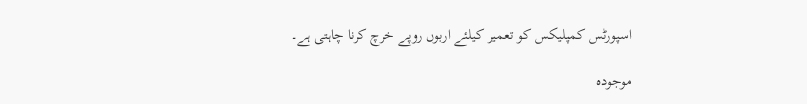اسپورٹس کمپلیکس کو تعمیر کیلئے اربوں روپے خرچ کرنا چاہتی ہے۔

موجودہ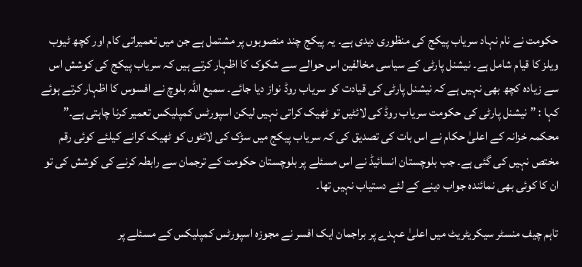حکومت نے نام نہاد سریاب پیکج کی منظوری دیدی ہے۔ یہ پیکج چند منصوبوں پر مشتمل ہے جن میں تعمیراتی کام اور کچھ ٹیوب ویلز کا قیام شامل ہے۔ نیشنل پارٹی کے سیاسی مخالفین اس حوالے سے شکوک کا اظہار کرتے ہیں کہ سریاب پیکج کی کوشش اس سے زیادہ کچھ بھی نہیں ہے کہ نیشنل پارٹی کی قیادت کو سریاب روڈ نواز دیا جائے۔ سمیع اللہ بلوچ نے افسوس کا اظہار کرتے ہوئے کہا : ” نیشنل پارٹی کی حکومت سریاب روڈ کی لائٹیں تو ٹھیک کراتی نہیں لیکن اسپورٹس کمپلیکس تعمیر کرنا چاہتی ہے۔” محکمہ خزانہ کے اعلیٰ حکام نے اس بات کی تصدیق کی کہ سریاب پیکج میں سڑک کی لائٹوں کو ٹھیک کرانے کیلئے کوئی رقم مختص نہیں کی گئی ہے۔ جب بلوچستان انسائیڈ نے اس مسئلے پر بلوچستان حکومت کے ترجمان سے رابطہ کرنے کی کوشش کی تو ان کا کوئی بھی نمائندہ جواب دینے کے لئے دستیاب نہیں تھا۔

تاہم چیف منسٹر سیکریٹریٹ میں اعلیٰ عہدے پر براجمان ایک افسر نے مجوزہ اسپورٹس کمپلیکس کے مسئلے پر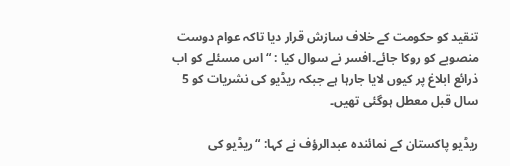تنقید کو حکومت کے خلاف سازش قرار دیا تاکہ عوام دوست منصوبے کو روکا جائے۔افسر نے سوال کیا : “اس مسئلے کو اب ذرائع ابلاغ پر کیوں لایا جارہا ہے جبکہ ریڈیو کی نشریات کو 5 سال قبل معطل ہوگئی تھیں۔

ریڈیو پاکستان کے نمائندہ عبدالرؤف نے کہا: “ریڈیو کی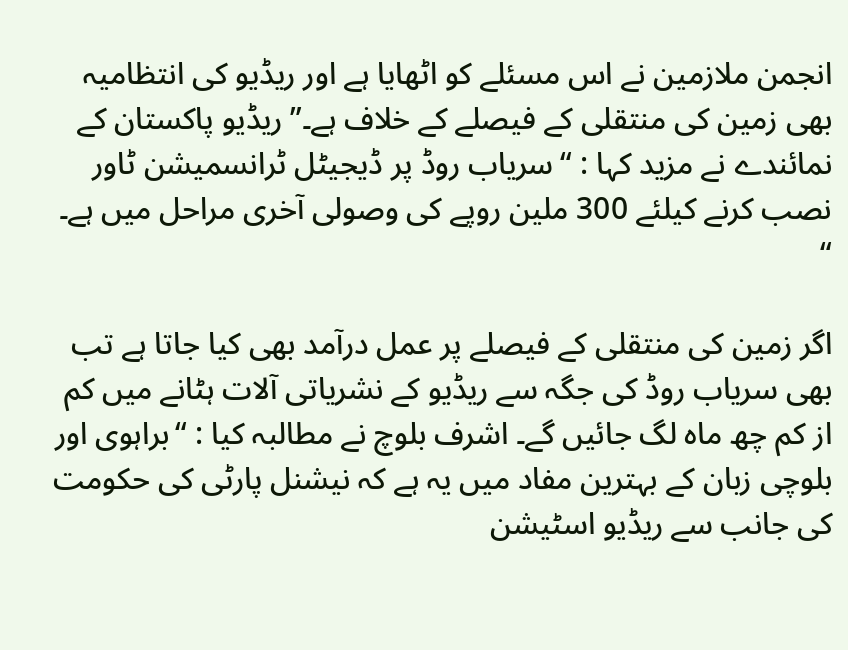انجمن ملازمین نے اس مسئلے کو اٹھایا ہے اور ریڈیو کی انتظامیہ بھی زمین کی منتقلی کے فیصلے کے خلاف ہے۔” ریڈیو پاکستان کے نمائندے نے مزید کہا : “سریاب روڈ پر ڈیجیٹل ٹرانسمیشن ٹاور نصب کرنے کیلئے 300 ملین روپے کی وصولی آخری مراحل میں ہے۔ “

اگر زمین کی منتقلی کے فیصلے پر عمل درآمد بھی کیا جاتا ہے تب بھی سریاب روڈ کی جگہ سے ریڈیو کے نشریاتی آلات ہٹانے میں کم از کم چھ ماہ لگ جائیں گے۔ اشرف بلوچ نے مطالبہ کیا : “براہوی اور بلوچی زبان کے بہترین مفاد میں یہ ہے کہ نیشنل پارٹی کی حکومت کی جانب سے ریڈیو اسٹیشن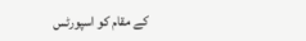کے مقام کو اسپورٹس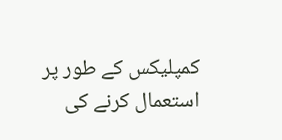کمپلیکس کے طور پر استعمال کرنے کی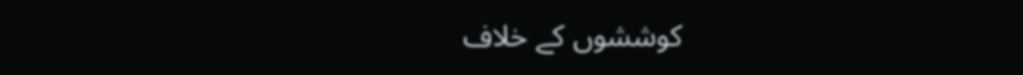کوششوں کے خلاف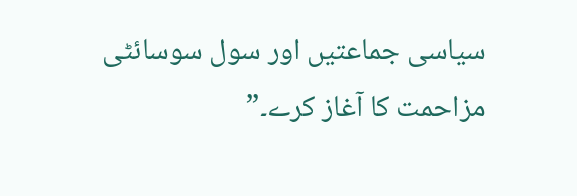سیاسی جماعتیں اور سول سوسائٹی مزاحمت کا آغاز کرے۔”